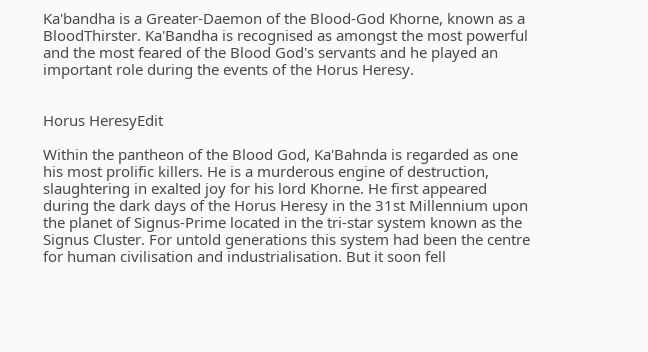Ka'bandha is a Greater-Daemon of the Blood-God Khorne, known as a BloodThirster. Ka'Bandha is recognised as amongst the most powerful and the most feared of the Blood God's servants and he played an important role during the events of the Horus Heresy.


Horus HeresyEdit

Within the pantheon of the Blood God, Ka'Bahnda is regarded as one his most prolific killers. He is a murderous engine of destruction, slaughtering in exalted joy for his lord Khorne. He first appeared during the dark days of the Horus Heresy in the 31st Millennium upon the planet of Signus-Prime located in the tri-star system known as the Signus Cluster. For untold generations this system had been the centre for human civilisation and industrialisation. But it soon fell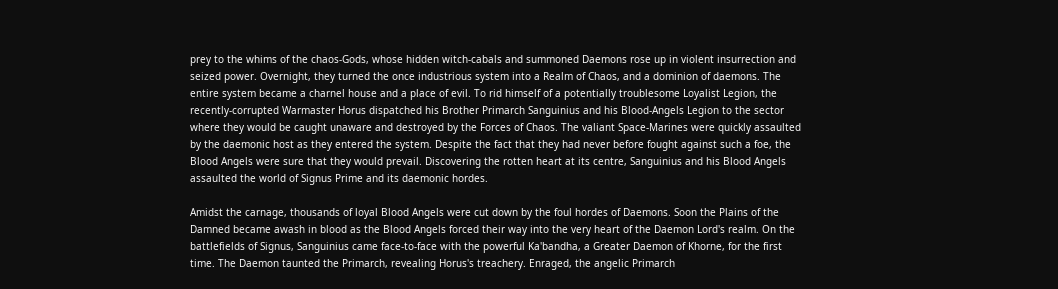prey to the whims of the chaos-Gods, whose hidden witch-cabals and summoned Daemons rose up in violent insurrection and seized power. Overnight, they turned the once industrious system into a Realm of Chaos, and a dominion of daemons. The entire system became a charnel house and a place of evil. To rid himself of a potentially troublesome Loyalist Legion, the recently-corrupted Warmaster Horus dispatched his Brother Primarch Sanguinius and his Blood-Angels Legion to the sector where they would be caught unaware and destroyed by the Forces of Chaos. The valiant Space-Marines were quickly assaulted by the daemonic host as they entered the system. Despite the fact that they had never before fought against such a foe, the Blood Angels were sure that they would prevail. Discovering the rotten heart at its centre, Sanguinius and his Blood Angels assaulted the world of Signus Prime and its daemonic hordes.

Amidst the carnage, thousands of loyal Blood Angels were cut down by the foul hordes of Daemons. Soon the Plains of the Damned became awash in blood as the Blood Angels forced their way into the very heart of the Daemon Lord's realm. On the battlefields of Signus, Sanguinius came face-to-face with the powerful Ka'bandha, a Greater Daemon of Khorne, for the first time. The Daemon taunted the Primarch, revealing Horus's treachery. Enraged, the angelic Primarch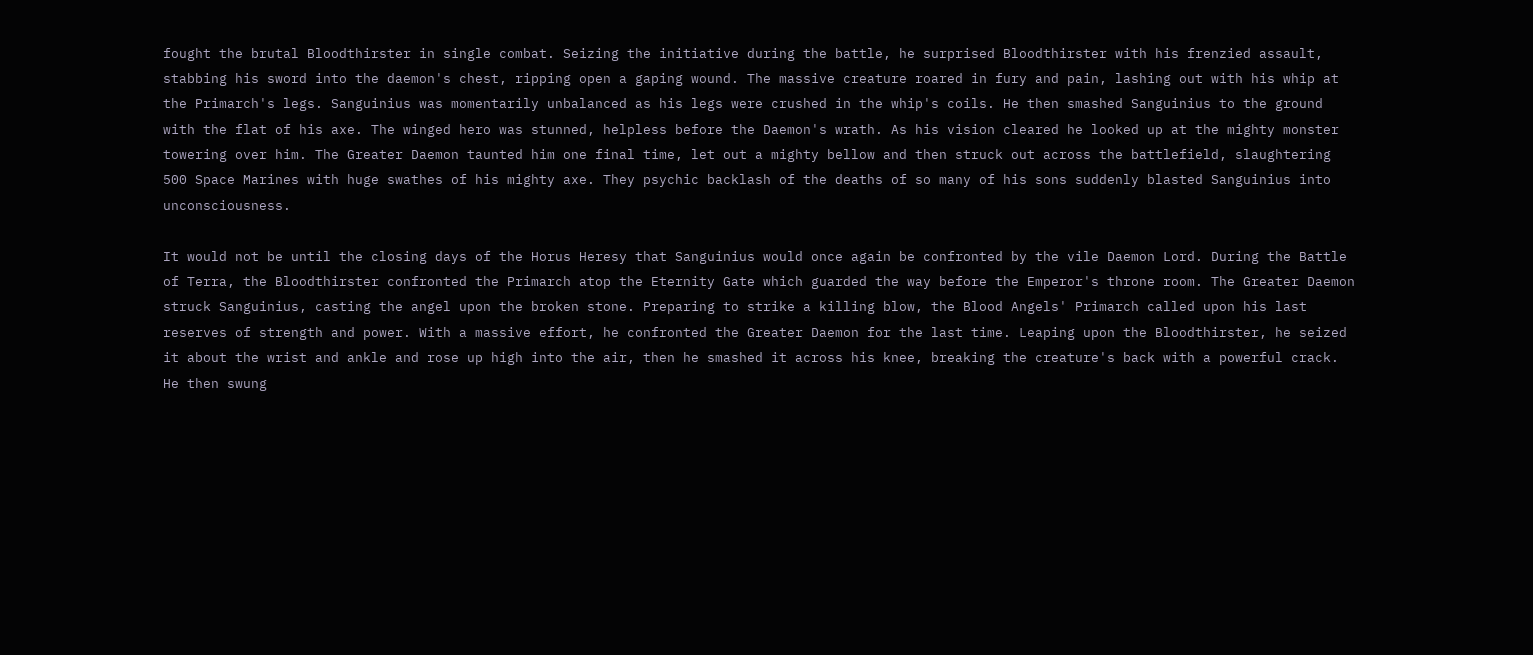fought the brutal Bloodthirster in single combat. Seizing the initiative during the battle, he surprised Bloodthirster with his frenzied assault, stabbing his sword into the daemon's chest, ripping open a gaping wound. The massive creature roared in fury and pain, lashing out with his whip at the Primarch's legs. Sanguinius was momentarily unbalanced as his legs were crushed in the whip's coils. He then smashed Sanguinius to the ground with the flat of his axe. The winged hero was stunned, helpless before the Daemon's wrath. As his vision cleared he looked up at the mighty monster towering over him. The Greater Daemon taunted him one final time, let out a mighty bellow and then struck out across the battlefield, slaughtering 500 Space Marines with huge swathes of his mighty axe. They psychic backlash of the deaths of so many of his sons suddenly blasted Sanguinius into unconsciousness.

It would not be until the closing days of the Horus Heresy that Sanguinius would once again be confronted by the vile Daemon Lord. During the Battle of Terra, the Bloodthirster confronted the Primarch atop the Eternity Gate which guarded the way before the Emperor's throne room. The Greater Daemon struck Sanguinius, casting the angel upon the broken stone. Preparing to strike a killing blow, the Blood Angels' Primarch called upon his last reserves of strength and power. With a massive effort, he confronted the Greater Daemon for the last time. Leaping upon the Bloodthirster, he seized it about the wrist and ankle and rose up high into the air, then he smashed it across his knee, breaking the creature's back with a powerful crack. He then swung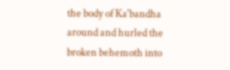the body of Ka'bandha around and hurled the broken behemoth into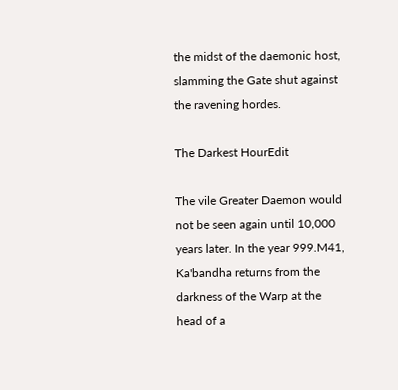the midst of the daemonic host, slamming the Gate shut against the ravening hordes.

The Darkest HourEdit

The vile Greater Daemon would not be seen again until 10,000 years later. In the year 999.M41, Ka'bandha returns from the darkness of the Warp at the head of a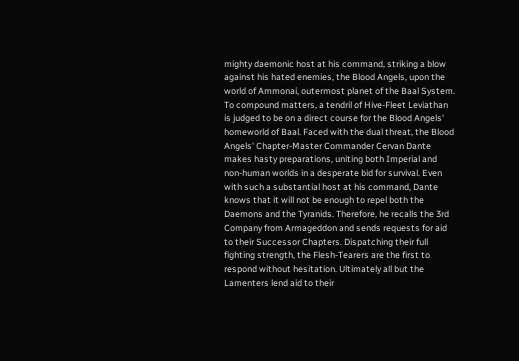mighty daemonic host at his command, striking a blow against his hated enemies, the Blood Angels, upon the world of Ammonai, outermost planet of the Baal System. To compound matters, a tendril of Hive-Fleet Leviathan is judged to be on a direct course for the Blood Angels' homeworld of Baal. Faced with the dual threat, the Blood Angels' Chapter-Master Commander Cervan Dante makes hasty preparations, uniting both Imperial and non-human worlds in a desperate bid for survival. Even with such a substantial host at his command, Dante knows that it will not be enough to repel both the Daemons and the Tyranids. Therefore, he recalls the 3rd Company from Armageddon and sends requests for aid to their Successor Chapters. Dispatching their full fighting strength, the Flesh-Tearers are the first to respond without hesitation. Ultimately all but the Lamenters lend aid to their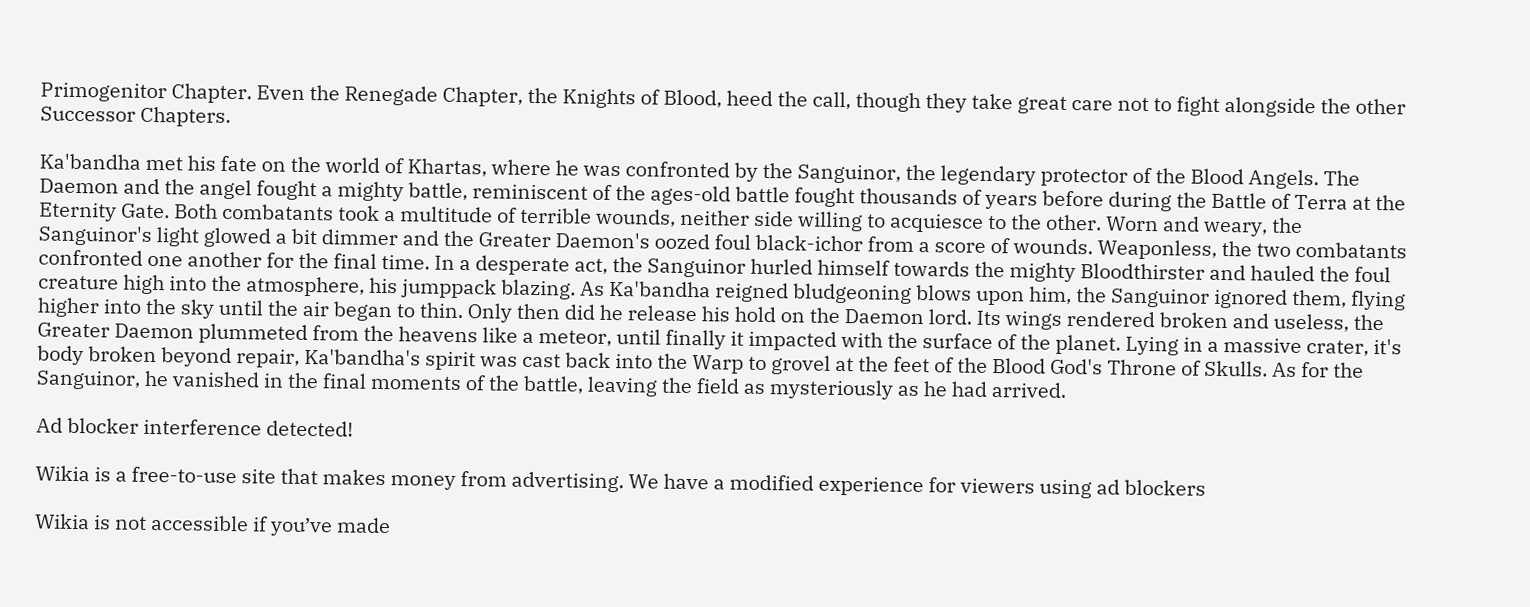Primogenitor Chapter. Even the Renegade Chapter, the Knights of Blood, heed the call, though they take great care not to fight alongside the other Successor Chapters.

Ka'bandha met his fate on the world of Khartas, where he was confronted by the Sanguinor, the legendary protector of the Blood Angels. The Daemon and the angel fought a mighty battle, reminiscent of the ages-old battle fought thousands of years before during the Battle of Terra at the Eternity Gate. Both combatants took a multitude of terrible wounds, neither side willing to acquiesce to the other. Worn and weary, the Sanguinor's light glowed a bit dimmer and the Greater Daemon's oozed foul black-ichor from a score of wounds. Weaponless, the two combatants confronted one another for the final time. In a desperate act, the Sanguinor hurled himself towards the mighty Bloodthirster and hauled the foul creature high into the atmosphere, his jumppack blazing. As Ka'bandha reigned bludgeoning blows upon him, the Sanguinor ignored them, flying higher into the sky until the air began to thin. Only then did he release his hold on the Daemon lord. Its wings rendered broken and useless, the Greater Daemon plummeted from the heavens like a meteor, until finally it impacted with the surface of the planet. Lying in a massive crater, it's body broken beyond repair, Ka'bandha's spirit was cast back into the Warp to grovel at the feet of the Blood God's Throne of Skulls. As for the Sanguinor, he vanished in the final moments of the battle, leaving the field as mysteriously as he had arrived.

Ad blocker interference detected!

Wikia is a free-to-use site that makes money from advertising. We have a modified experience for viewers using ad blockers

Wikia is not accessible if you’ve made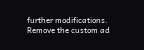further modifications. Remove the custom ad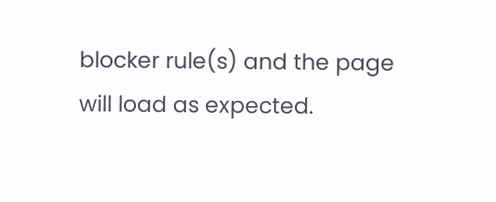blocker rule(s) and the page will load as expected.